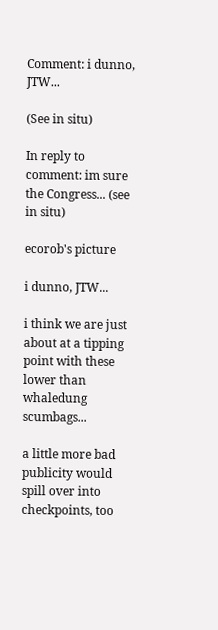Comment: i dunno, JTW...

(See in situ)

In reply to comment: im sure the Congress... (see in situ)

ecorob's picture

i dunno, JTW...

i think we are just about at a tipping point with these lower than whaledung scumbags...

a little more bad publicity would spill over into checkpoints, too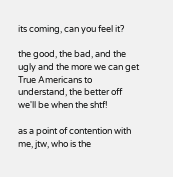its coming, can you feel it?

the good, the bad, and the ugly and the more we can get True Americans to understand, the better off we'll be when the shtf!

as a point of contention with me, jtw, who is the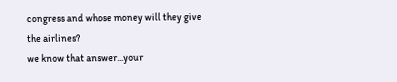congress and whose money will they give the airlines?
we know that answer...your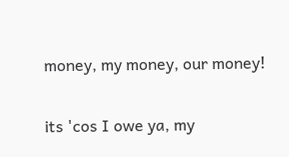money, my money, our money!

its 'cos I owe ya, my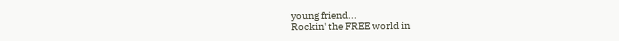young friend...
Rockin' the FREE world in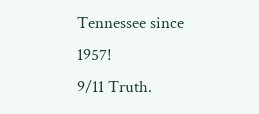Tennessee since 1957!
9/11 Truth.